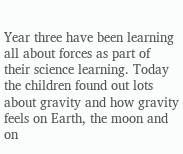Year three have been learning all about forces as part of their science learning. Today the children found out lots about gravity and how gravity feels on Earth, the moon and on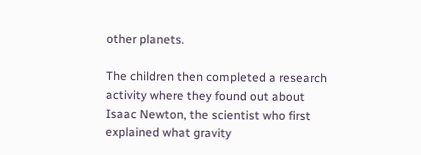other planets.

The children then completed a research activity where they found out about Isaac Newton, the scientist who first explained what gravity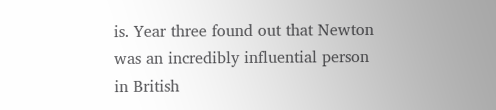is. Year three found out that Newton was an incredibly influential person in British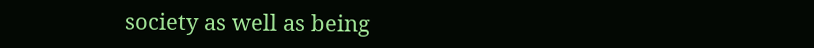society as well as being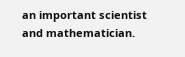an important scientist and mathematician.